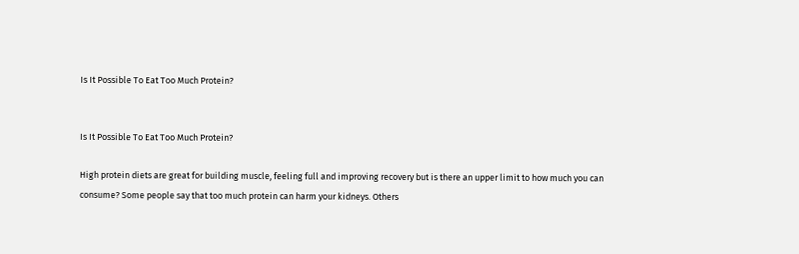Is It Possible To Eat Too Much Protein?


Is It Possible To Eat Too Much Protein?

High protein diets are great for building muscle, feeling full and improving recovery but is there an upper limit to how much you can consume? Some people say that too much protein can harm your kidneys. Others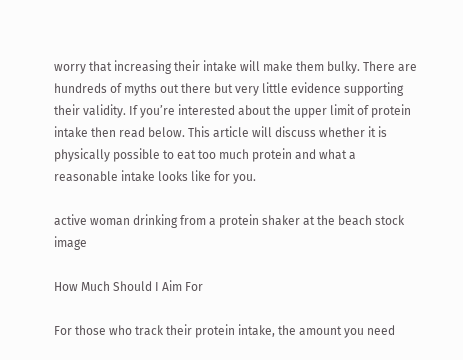worry that increasing their intake will make them bulky. There are hundreds of myths out there but very little evidence supporting their validity. If you’re interested about the upper limit of protein intake then read below. This article will discuss whether it is physically possible to eat too much protein and what a reasonable intake looks like for you.

active woman drinking from a protein shaker at the beach stock image

How Much Should I Aim For

For those who track their protein intake, the amount you need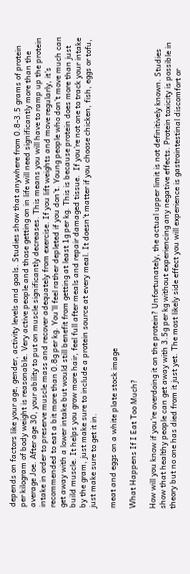depends on factors like your age, gender, activity levels and goals. Studies show that anywhere from 0.8-3.5 grams of protein per kilogram of body weight is reasonable. Very active people and those getting on in life will need significantly more than the average Joe. After age 30, your ability to put on muscle significantly decreases. This means you will have to ramp up the protein intake in order to preserve muscle mass and recover adequately from exercise. If you lift weights and move regularly, it’s recommended to eat a bit more than 0.8g per kg. You’ll feel rather depleted if you don’t. Young people who don’t move much can get away with a lower intake but would still benefit from getting at least 1g per kg. This is because protein does more than just build muscle. It helps you grow more hair, feel full after meals and repair damaged tissue.  If you’re not one to track your intake by the gram, just make sure to include a protein source at every meal. It doesn’t matter if you choose chicken, fish, eggs or tofu, just make sure to get it in.

meat and eggs on a white plate stock image

What Happens If I Eat Too Much?

How will you know if you’re overdoing it on the protein? Unfortunately, the actual upper limit is not definitively known. Studies show that healthy people can get away with 3.5g per kg without experiencing any negative effects. Protein toxicity is possible in theory but no one has died from it just yet. The most likely side effect you will experience is gastrointestinal discomfort or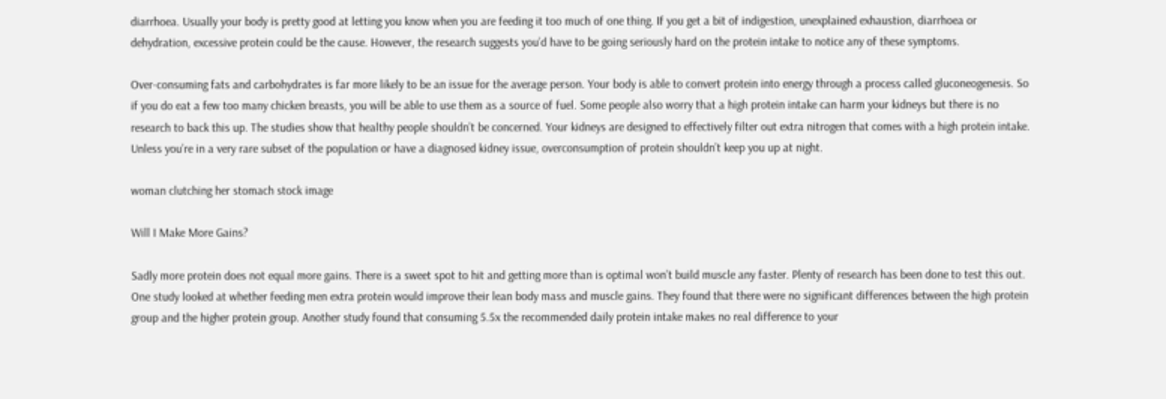diarrhoea. Usually your body is pretty good at letting you know when you are feeding it too much of one thing. If you get a bit of indigestion, unexplained exhaustion, diarrhoea or dehydration, excessive protein could be the cause. However, the research suggests you’d have to be going seriously hard on the protein intake to notice any of these symptoms.

Over-consuming fats and carbohydrates is far more likely to be an issue for the average person. Your body is able to convert protein into energy through a process called gluconeogenesis. So if you do eat a few too many chicken breasts, you will be able to use them as a source of fuel. Some people also worry that a high protein intake can harm your kidneys but there is no research to back this up. The studies show that healthy people shouldn’t be concerned. Your kidneys are designed to effectively filter out extra nitrogen that comes with a high protein intake. Unless you’re in a very rare subset of the population or have a diagnosed kidney issue, overconsumption of protein shouldn’t keep you up at night.

woman clutching her stomach stock image

Will I Make More Gains?

Sadly more protein does not equal more gains. There is a sweet spot to hit and getting more than is optimal won’t build muscle any faster. Plenty of research has been done to test this out. One study looked at whether feeding men extra protein would improve their lean body mass and muscle gains. They found that there were no significant differences between the high protein group and the higher protein group. Another study found that consuming 5.5x the recommended daily protein intake makes no real difference to your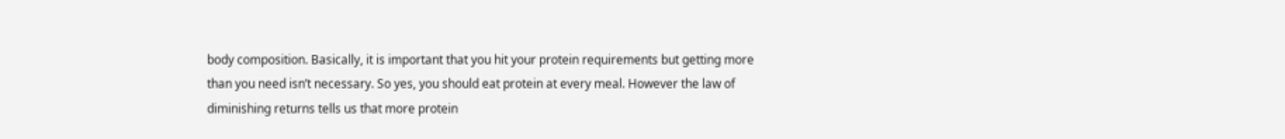body composition. Basically, it is important that you hit your protein requirements but getting more than you need isn’t necessary. So yes, you should eat protein at every meal. However the law of diminishing returns tells us that more protein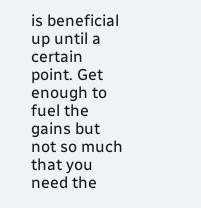is beneficial up until a certain point. Get enough to fuel the gains but not so much that you need the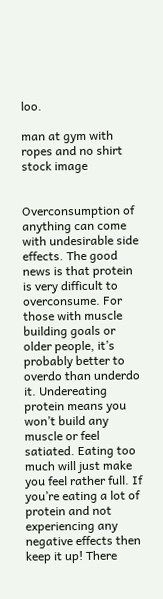loo.

man at gym with ropes and no shirt stock image


Overconsumption of anything can come with undesirable side effects. The good news is that protein is very difficult to overconsume. For those with muscle building goals or older people, it’s probably better to overdo than underdo it. Undereating protein means you won’t build any muscle or feel satiated. Eating too much will just make you feel rather full. If you’re eating a lot of protein and not experiencing any negative effects then keep it up! There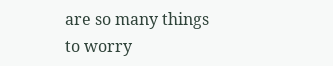are so many things to worry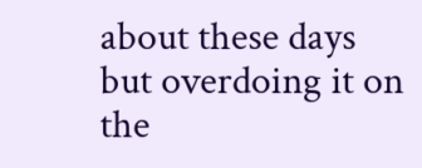about these days but overdoing it on the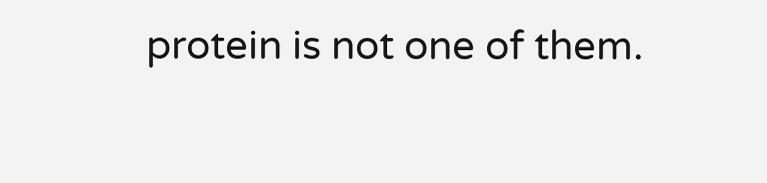protein is not one of them.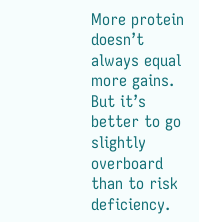More protein doesn’t always equal more gains. But it’s better to go slightly overboard than to risk deficiency.